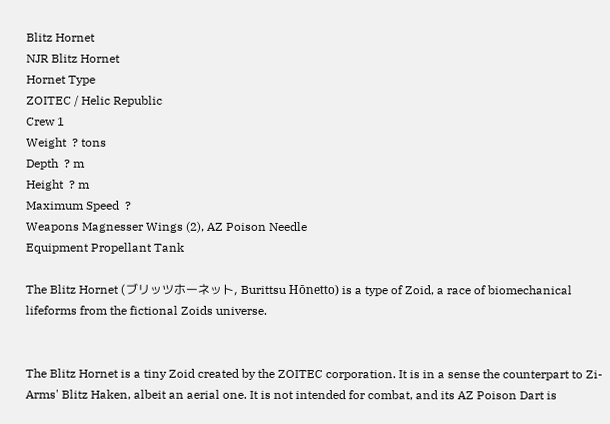Blitz Hornet
NJR Blitz Hornet
Hornet Type
ZOITEC / Helic Republic
Crew 1
Weight  ? tons
Depth  ? m
Height  ? m
Maximum Speed  ?
Weapons Magnesser Wings (2), AZ Poison Needle
Equipment Propellant Tank

The Blitz Hornet (ブリッツホーネット, Burittsu Hōnetto) is a type of Zoid, a race of biomechanical lifeforms from the fictional Zoids universe.


The Blitz Hornet is a tiny Zoid created by the ZOITEC corporation. It is in a sense the counterpart to Zi-Arms' Blitz Haken, albeit an aerial one. It is not intended for combat, and its AZ Poison Dart is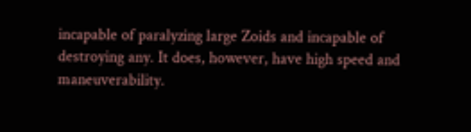incapable of paralyzing large Zoids and incapable of destroying any. It does, however, have high speed and maneuverability.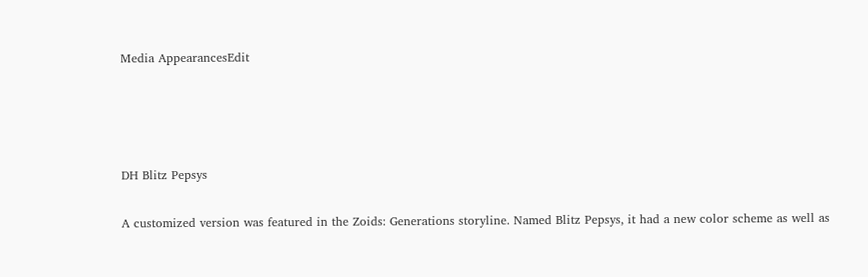Media AppearancesEdit




DH Blitz Pepsys

A customized version was featured in the Zoids: Generations storyline. Named Blitz Pepsys, it had a new color scheme as well as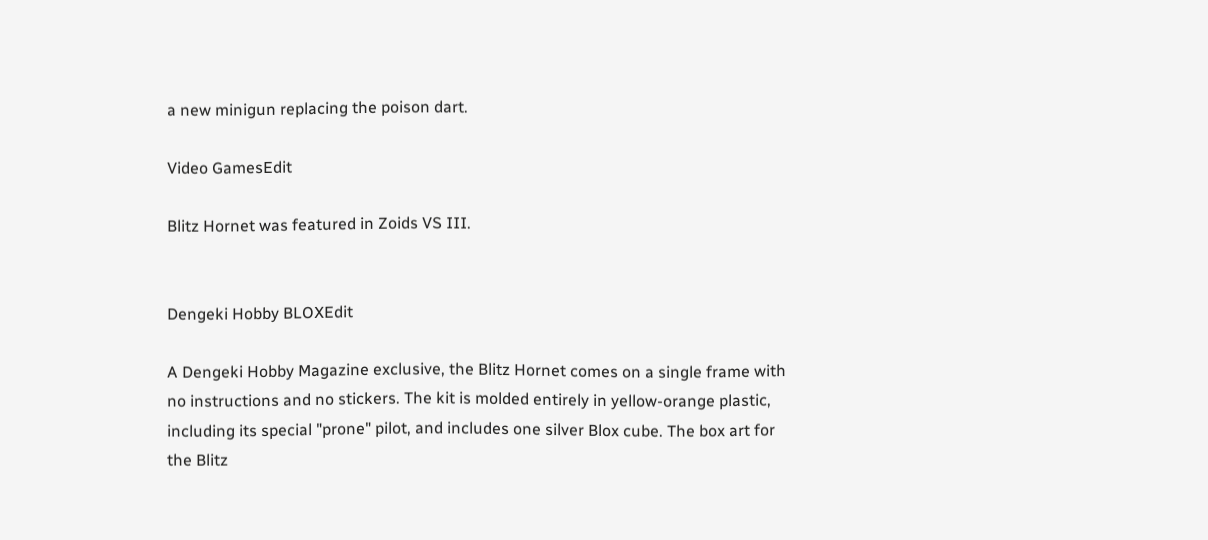a new minigun replacing the poison dart.

Video GamesEdit

Blitz Hornet was featured in Zoids VS III.


Dengeki Hobby BLOXEdit

A Dengeki Hobby Magazine exclusive, the Blitz Hornet comes on a single frame with no instructions and no stickers. The kit is molded entirely in yellow-orange plastic, including its special "prone" pilot, and includes one silver Blox cube. The box art for the Blitz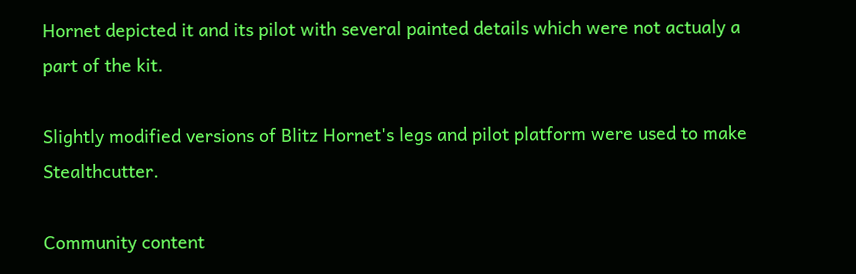Hornet depicted it and its pilot with several painted details which were not actualy a part of the kit.

Slightly modified versions of Blitz Hornet's legs and pilot platform were used to make Stealthcutter.

Community content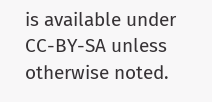is available under CC-BY-SA unless otherwise noted.